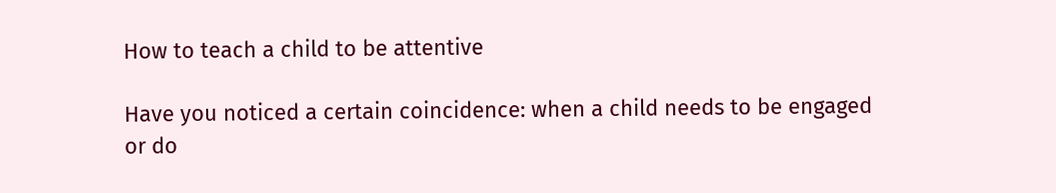How to teach a child to be attentive

Have you noticed a certain coincidence: when a child needs to be engaged
or do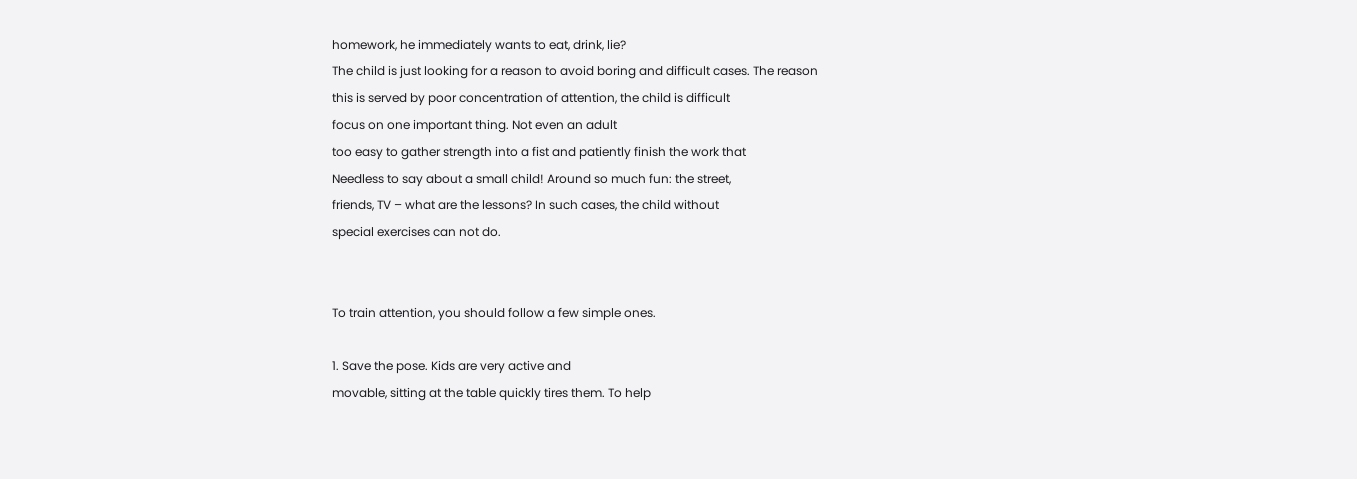homework, he immediately wants to eat, drink, lie?
The child is just looking for a reason to avoid boring and difficult cases. The reason
this is served by poor concentration of attention, the child is difficult
focus on one important thing. Not even an adult
too easy to gather strength into a fist and patiently finish the work that
Needless to say about a small child! Around so much fun: the street,
friends, TV – what are the lessons? In such cases, the child without
special exercises can not do.


To train attention, you should follow a few simple ones.

1. Save the pose. Kids are very active and
movable, sitting at the table quickly tires them. To help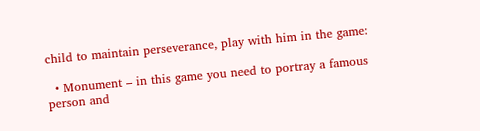child to maintain perseverance, play with him in the game:

  • Monument – in this game you need to portray a famous person and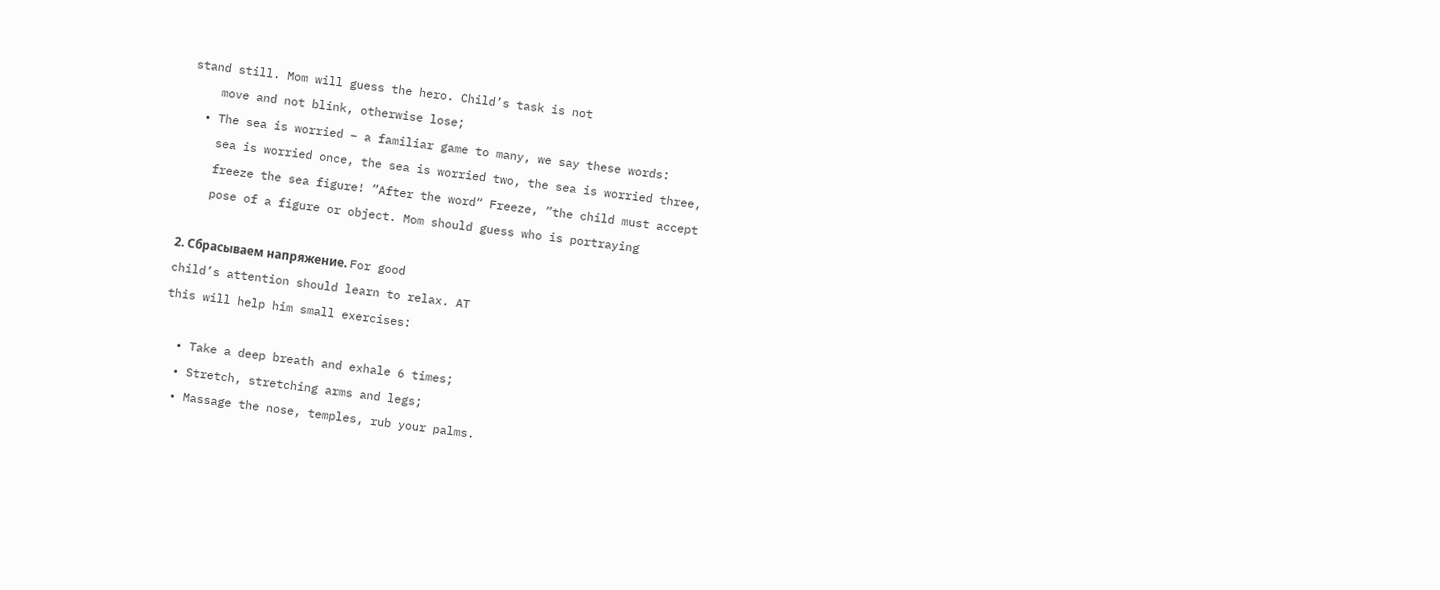stand still. Mom will guess the hero. Child’s task is not
    move and not blink, otherwise lose;
  • The sea is worried – a familiar game to many, we say these words:
    sea is worried once, the sea is worried two, the sea is worried three,
    freeze the sea figure! ”After the word“ Freeze, ”the child must accept
    pose of a figure or object. Mom should guess who is portraying

2. Сбрасываем напряжение. For good
child’s attention should learn to relax. AT
this will help him small exercises:

  • Take a deep breath and exhale 6 times;
  • Stretch, stretching arms and legs;
  • Massage the nose, temples, rub your palms.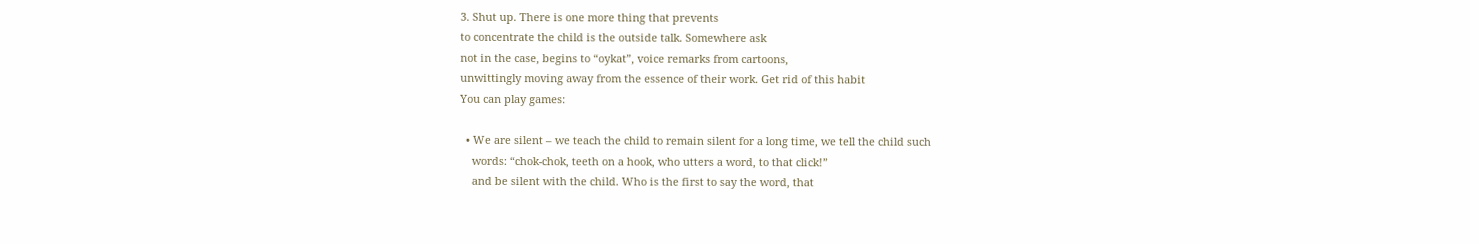3. Shut up. There is one more thing that prevents
to concentrate the child is the outside talk. Somewhere ask
not in the case, begins to “oykat”, voice remarks from cartoons,
unwittingly moving away from the essence of their work. Get rid of this habit
You can play games:

  • We are silent – we teach the child to remain silent for a long time, we tell the child such
    words: “chok-chok, teeth on a hook, who utters a word, to that click!”
    and be silent with the child. Who is the first to say the word, that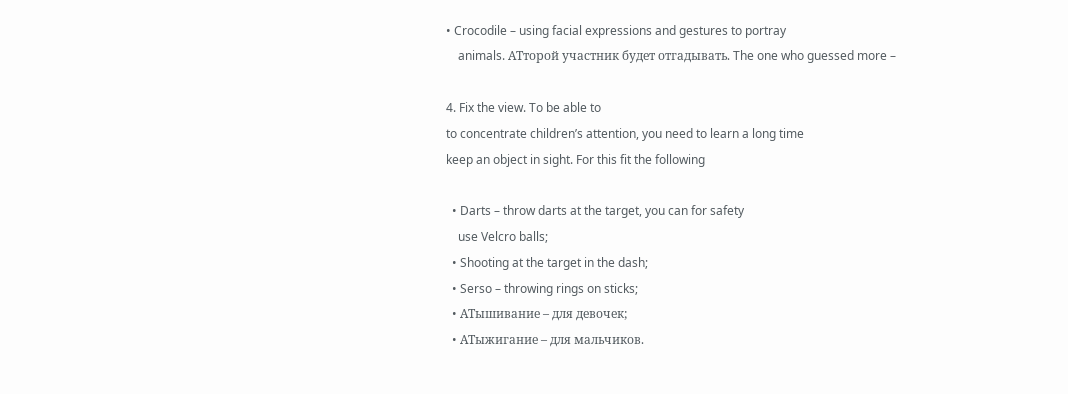• Crocodile – using facial expressions and gestures to portray
    animals. ATторой участник будет отгадывать. The one who guessed more –

4. Fix the view. To be able to
to concentrate children’s attention, you need to learn a long time
keep an object in sight. For this fit the following

  • Darts – throw darts at the target, you can for safety
    use Velcro balls;
  • Shooting at the target in the dash;
  • Serso – throwing rings on sticks;
  • ATышивание – для девочек;
  • ATыжигание – для мальчиков.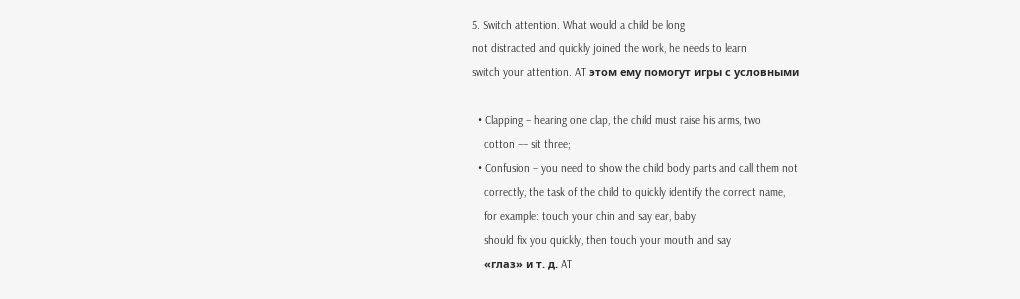5. Switch attention. What would a child be long
not distracted and quickly joined the work, he needs to learn
switch your attention. AT этом ему помогут игры с условными

  • Clapping – hearing one clap, the child must raise his arms, two
    cotton –– sit three;
  • Confusion – you need to show the child body parts and call them not
    correctly, the task of the child to quickly identify the correct name,
    for example: touch your chin and say ear, baby
    should fix you quickly, then touch your mouth and say
    «глаз» и т. д. AT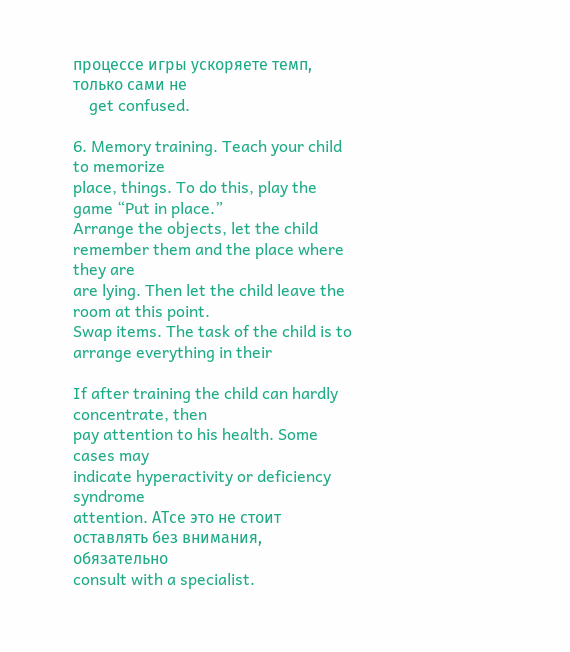процессе игры ускоряете темп, только сами не
    get confused.

6. Memory training. Teach your child to memorize
place, things. To do this, play the game “Put in place.”
Arrange the objects, let the child remember them and the place where they are
are lying. Then let the child leave the room at this point.
Swap items. The task of the child is to arrange everything in their

If after training the child can hardly concentrate, then
pay attention to his health. Some cases may
indicate hyperactivity or deficiency syndrome
attention. ATсе это не стоит оставлять без внимания, обязательно
consult with a specialist.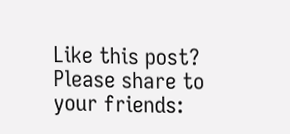Like this post? Please share to your friends: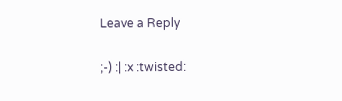Leave a Reply

;-) :| :x :twisted: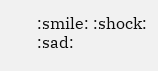:smile: :shock: :sad: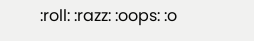:roll: :razz: :oops: :o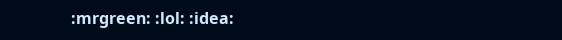:mrgreen: :lol: :idea: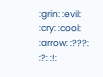:grin: :evil: :cry: :cool: :arrow: :???: :?: :!: